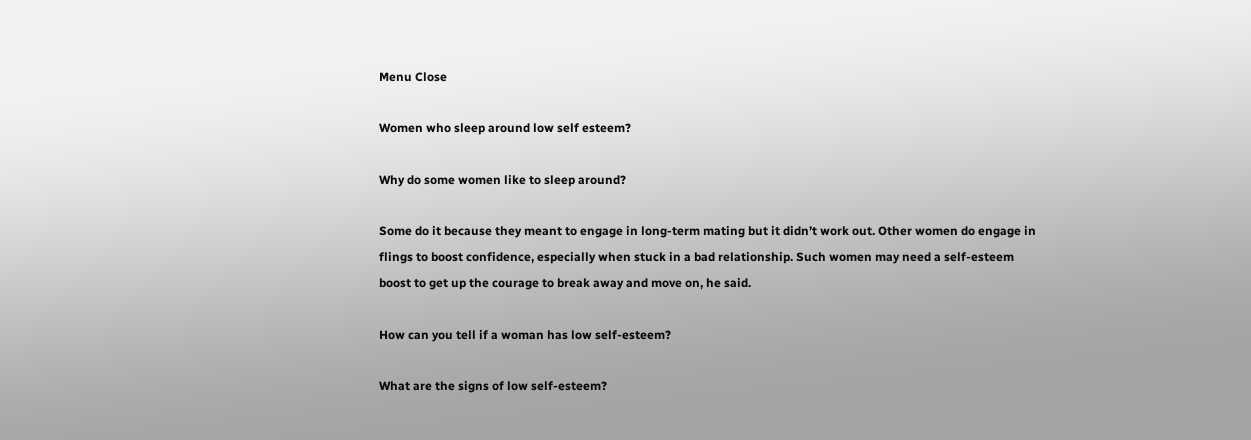Menu Close

Women who sleep around low self esteem?

Why do some women like to sleep around?

Some do it because they meant to engage in long-term mating but it didn’t work out. Other women do engage in flings to boost confidence, especially when stuck in a bad relationship. Such women may need a self-esteem boost to get up the courage to break away and move on, he said.

How can you tell if a woman has low self-esteem?

What are the signs of low self-esteem?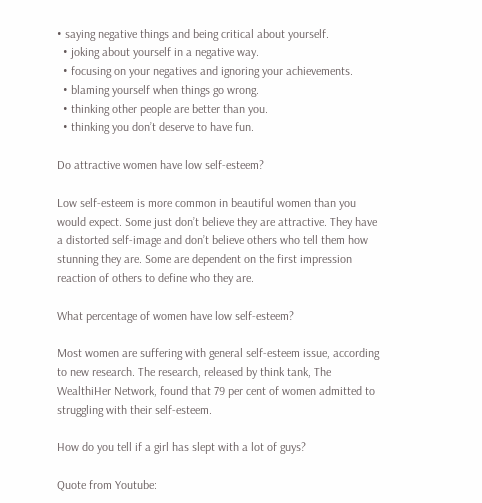• saying negative things and being critical about yourself.
  • joking about yourself in a negative way.
  • focusing on your negatives and ignoring your achievements.
  • blaming yourself when things go wrong.
  • thinking other people are better than you.
  • thinking you don’t deserve to have fun.

Do attractive women have low self-esteem?

Low self-esteem is more common in beautiful women than you would expect. Some just don’t believe they are attractive. They have a distorted self-image and don’t believe others who tell them how stunning they are. Some are dependent on the first impression reaction of others to define who they are.

What percentage of women have low self-esteem?

Most women are suffering with general self-esteem issue, according to new research. The research, released by think tank, The WealthiHer Network, found that 79 per cent of women admitted to struggling with their self-esteem.

How do you tell if a girl has slept with a lot of guys?

Quote from Youtube: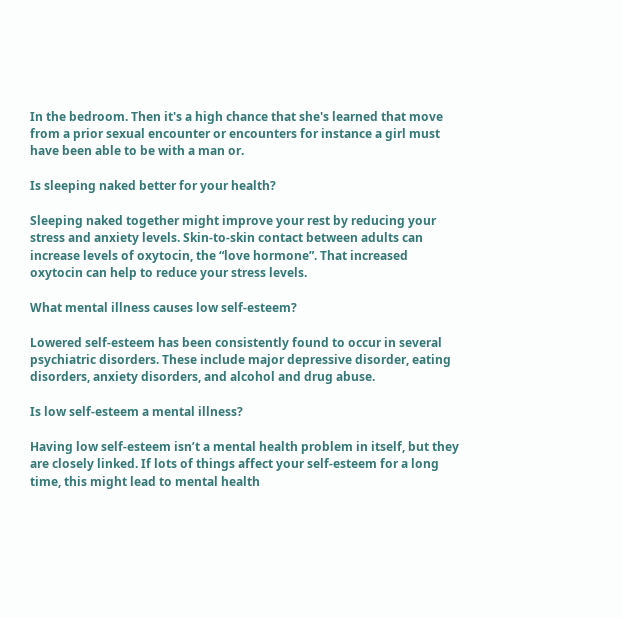In the bedroom. Then it's a high chance that she's learned that move from a prior sexual encounter or encounters for instance a girl must have been able to be with a man or.

Is sleeping naked better for your health?

Sleeping naked together might improve your rest by reducing your stress and anxiety levels. Skin-to-skin contact between adults can increase levels of oxytocin, the “love hormone”. That increased oxytocin can help to reduce your stress levels.

What mental illness causes low self-esteem?

Lowered self-esteem has been consistently found to occur in several psychiatric disorders. These include major depressive disorder, eating disorders, anxiety disorders, and alcohol and drug abuse.

Is low self-esteem a mental illness?

Having low self-esteem isn’t a mental health problem in itself, but they are closely linked. If lots of things affect your self-esteem for a long time, this might lead to mental health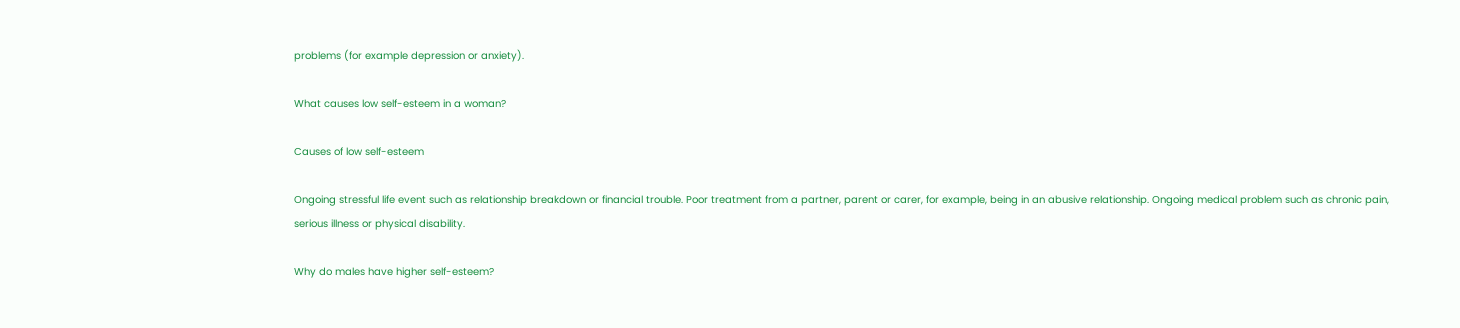problems (for example depression or anxiety).

What causes low self-esteem in a woman?

Causes of low self-esteem

Ongoing stressful life event such as relationship breakdown or financial trouble. Poor treatment from a partner, parent or carer, for example, being in an abusive relationship. Ongoing medical problem such as chronic pain, serious illness or physical disability.

Why do males have higher self-esteem?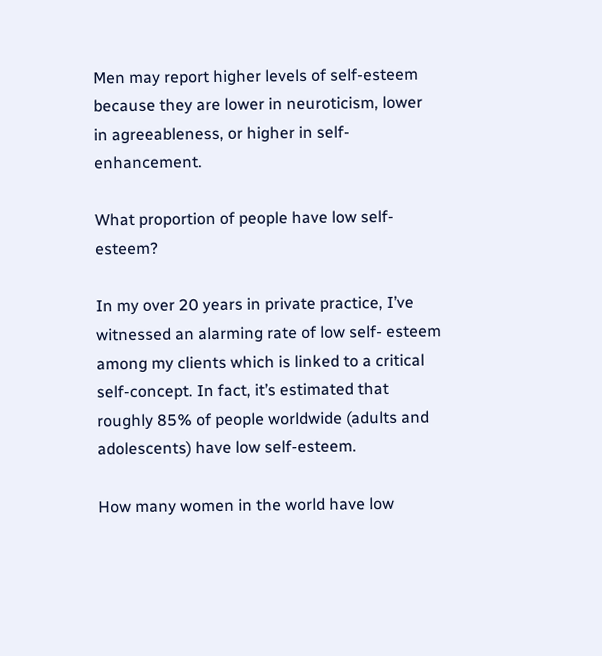Men may report higher levels of self-esteem because they are lower in neuroticism, lower in agreeableness, or higher in self-enhancement.

What proportion of people have low self-esteem?

In my over 20 years in private practice, I’ve witnessed an alarming rate of low self- esteem among my clients which is linked to a critical self-concept. In fact, it’s estimated that roughly 85% of people worldwide (adults and adolescents) have low self-esteem.

How many women in the world have low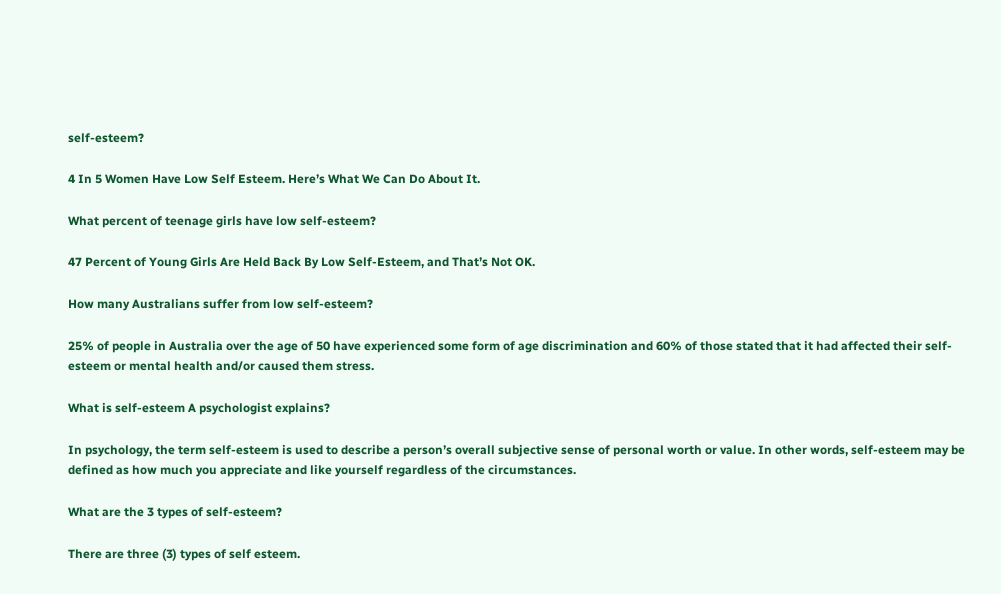self-esteem?

4 In 5 Women Have Low Self Esteem. Here’s What We Can Do About It.

What percent of teenage girls have low self-esteem?

47 Percent of Young Girls Are Held Back By Low Self-Esteem, and That’s Not OK.

How many Australians suffer from low self-esteem?

25% of people in Australia over the age of 50 have experienced some form of age discrimination and 60% of those stated that it had affected their self-esteem or mental health and/or caused them stress.

What is self-esteem A psychologist explains?

In psychology, the term self-esteem is used to describe a person’s overall subjective sense of personal worth or value. In other words, self-esteem may be defined as how much you appreciate and like yourself regardless of the circumstances.

What are the 3 types of self-esteem?

There are three (3) types of self esteem.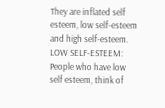They are inflated self esteem, low self-esteem and high self-esteem. LOW SELF-ESTEEM: People who have low self esteem, think of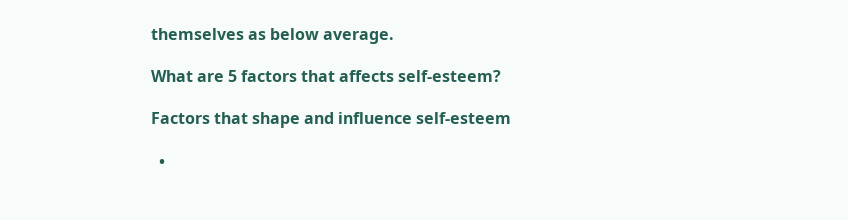themselves as below average.

What are 5 factors that affects self-esteem?

Factors that shape and influence self-esteem

  •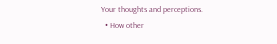Your thoughts and perceptions.
  • How other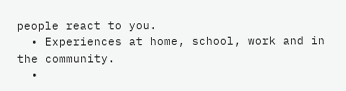people react to you.
  • Experiences at home, school, work and in the community.
  •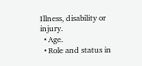Illness, disability or injury.
  • Age.
  • Role and status in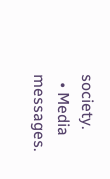society.
  • Media messages.